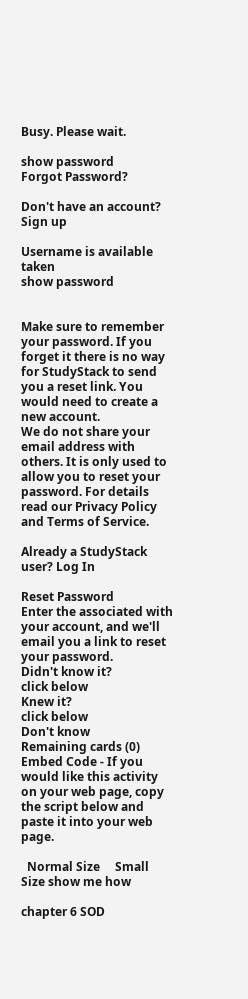Busy. Please wait.

show password
Forgot Password?

Don't have an account?  Sign up

Username is available taken
show password


Make sure to remember your password. If you forget it there is no way for StudyStack to send you a reset link. You would need to create a new account.
We do not share your email address with others. It is only used to allow you to reset your password. For details read our Privacy Policy and Terms of Service.

Already a StudyStack user? Log In

Reset Password
Enter the associated with your account, and we'll email you a link to reset your password.
Didn't know it?
click below
Knew it?
click below
Don't know
Remaining cards (0)
Embed Code - If you would like this activity on your web page, copy the script below and paste it into your web page.

  Normal Size     Small Size show me how

chapter 6 SOD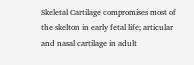Skeletal Cartilage compromises most of the skelton in early fetal life; articular and nasal cartilage in adult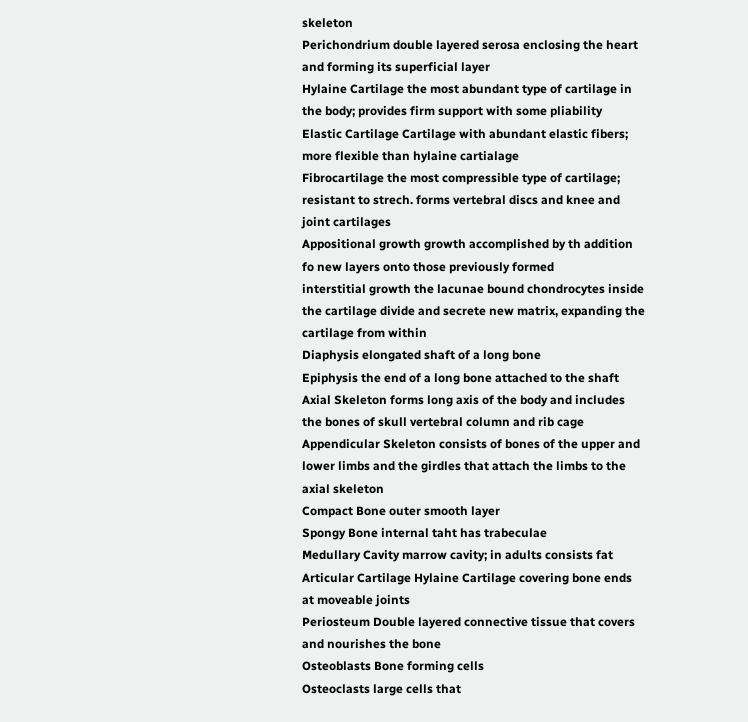skeleton
Perichondrium double layered serosa enclosing the heart and forming its superficial layer
Hylaine Cartilage the most abundant type of cartilage in the body; provides firm support with some pliability
Elastic Cartilage Cartilage with abundant elastic fibers; more flexible than hylaine cartialage
Fibrocartilage the most compressible type of cartilage; resistant to strech. forms vertebral discs and knee and joint cartilages
Appositional growth growth accomplished by th addition fo new layers onto those previously formed
interstitial growth the lacunae bound chondrocytes inside the cartilage divide and secrete new matrix, expanding the cartilage from within
Diaphysis elongated shaft of a long bone
Epiphysis the end of a long bone attached to the shaft
Axial Skeleton forms long axis of the body and includes the bones of skull vertebral column and rib cage
Appendicular Skeleton consists of bones of the upper and lower limbs and the girdles that attach the limbs to the axial skeleton
Compact Bone outer smooth layer
Spongy Bone internal taht has trabeculae
Medullary Cavity marrow cavity; in adults consists fat
Articular Cartilage Hylaine Cartilage covering bone ends at moveable joints
Periosteum Double layered connective tissue that covers and nourishes the bone
Osteoblasts Bone forming cells
Osteoclasts large cells that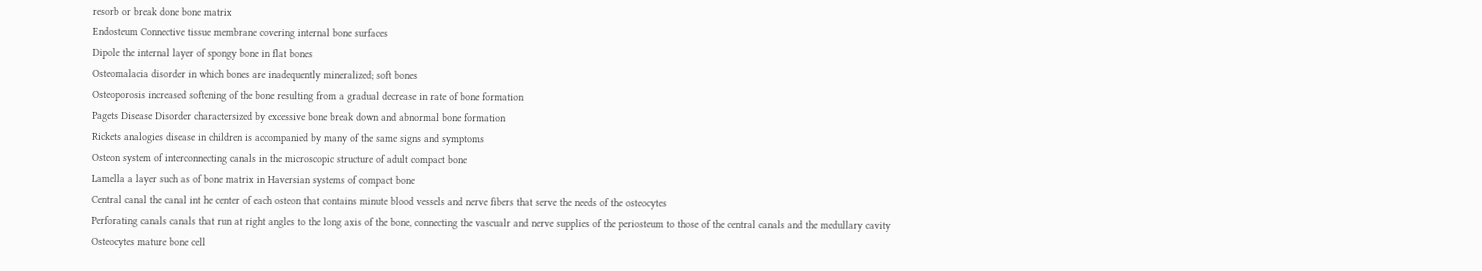resorb or break done bone matrix
Endosteum Connective tissue membrane covering internal bone surfaces
Dipole the internal layer of spongy bone in flat bones
Osteomalacia disorder in which bones are inadequently mineralized; soft bones
Osteoporosis increased softening of the bone resulting from a gradual decrease in rate of bone formation
Pagets Disease Disorder charactersized by excessive bone break down and abnormal bone formation
Rickets analogies disease in children is accompanied by many of the same signs and symptoms
Osteon system of interconnecting canals in the microscopic structure of adult compact bone
Lamella a layer such as of bone matrix in Haversian systems of compact bone
Central canal the canal int he center of each osteon that contains minute blood vessels and nerve fibers that serve the needs of the osteocytes
Perforating canals canals that run at right angles to the long axis of the bone, connecting the vascualr and nerve supplies of the periosteum to those of the central canals and the medullary cavity
Osteocytes mature bone cell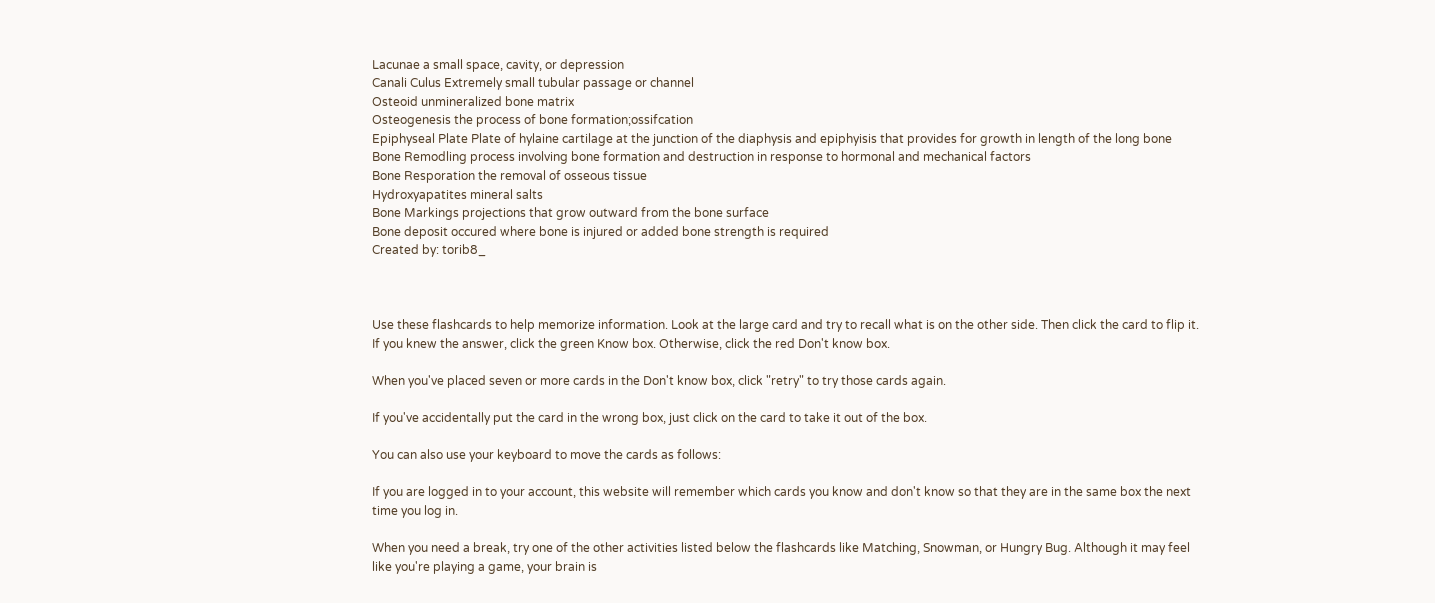Lacunae a small space, cavity, or depression
Canali Culus Extremely small tubular passage or channel
Osteoid unmineralized bone matrix
Osteogenesis the process of bone formation;ossifcation
Epiphyseal Plate Plate of hylaine cartilage at the junction of the diaphysis and epiphyisis that provides for growth in length of the long bone
Bone Remodling process involving bone formation and destruction in response to hormonal and mechanical factors
Bone Resporation the removal of osseous tissue
Hydroxyapatites mineral salts
Bone Markings projections that grow outward from the bone surface
Bone deposit occured where bone is injured or added bone strength is required
Created by: torib8_



Use these flashcards to help memorize information. Look at the large card and try to recall what is on the other side. Then click the card to flip it. If you knew the answer, click the green Know box. Otherwise, click the red Don't know box.

When you've placed seven or more cards in the Don't know box, click "retry" to try those cards again.

If you've accidentally put the card in the wrong box, just click on the card to take it out of the box.

You can also use your keyboard to move the cards as follows:

If you are logged in to your account, this website will remember which cards you know and don't know so that they are in the same box the next time you log in.

When you need a break, try one of the other activities listed below the flashcards like Matching, Snowman, or Hungry Bug. Although it may feel like you're playing a game, your brain is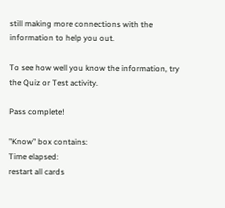still making more connections with the information to help you out.

To see how well you know the information, try the Quiz or Test activity.

Pass complete!

"Know" box contains:
Time elapsed:
restart all cards